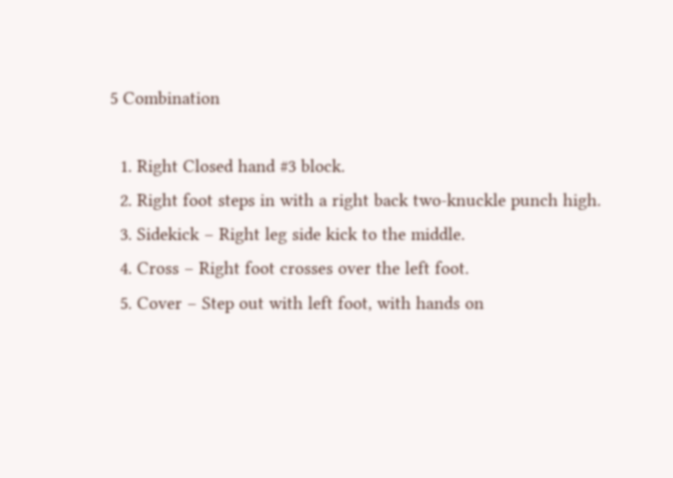5 Combination

  1. Right Closed hand #3 block.
  2. Right foot steps in with a right back two-knuckle punch high.
  3. Sidekick – Right leg side kick to the middle.
  4. Cross – Right foot crosses over the left foot.
  5. Cover – Step out with left foot, with hands on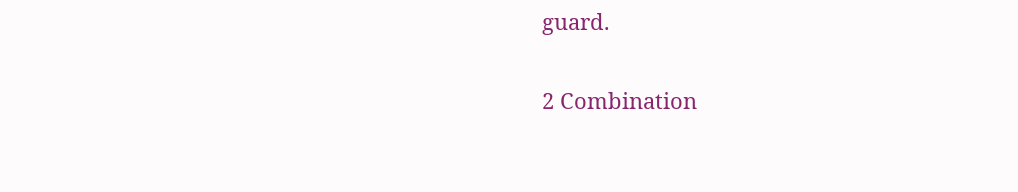guard.

2 Combination